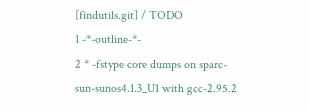[findutils.git] / TODO
1 -*-outline-*-
2 * -fstype core dumps on sparc-sun-sunos4.1.3_U1 with gcc-2.95.2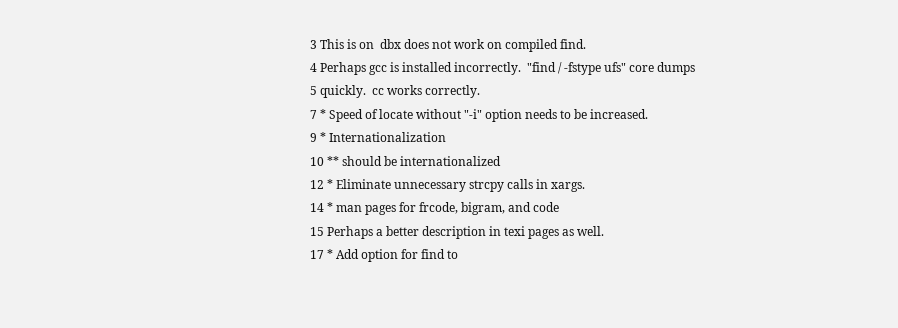3 This is on  dbx does not work on compiled find.
4 Perhaps gcc is installed incorrectly.  "find / -fstype ufs" core dumps
5 quickly.  cc works correctly.
7 * Speed of locate without "-i" option needs to be increased.
9 * Internationalization
10 ** should be internationalized
12 * Eliminate unnecessary strcpy calls in xargs.
14 * man pages for frcode, bigram, and code
15 Perhaps a better description in texi pages as well.
17 * Add option for find to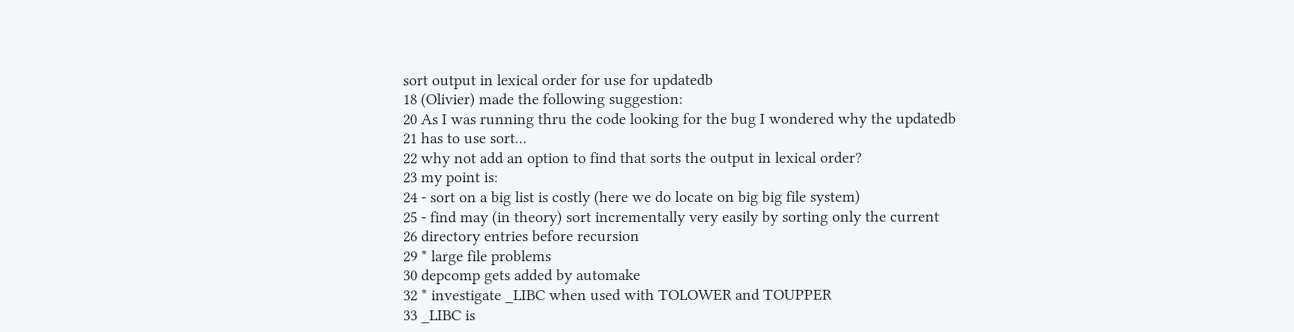sort output in lexical order for use for updatedb
18 (Olivier) made the following suggestion:
20 As I was running thru the code looking for the bug I wondered why the updatedb
21 has to use sort...
22 why not add an option to find that sorts the output in lexical order?
23 my point is:
24 - sort on a big list is costly (here we do locate on big big file system)
25 - find may (in theory) sort incrementally very easily by sorting only the current
26 directory entries before recursion
29 * large file problems
30 depcomp gets added by automake
32 * investigate _LIBC when used with TOLOWER and TOUPPER
33 _LIBC is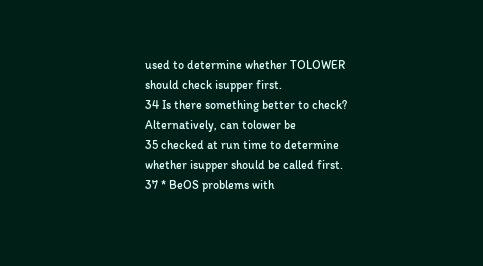used to determine whether TOLOWER should check isupper first.
34 Is there something better to check?  Alternatively, can tolower be
35 checked at run time to determine whether isupper should be called first.
37 * BeOS problems with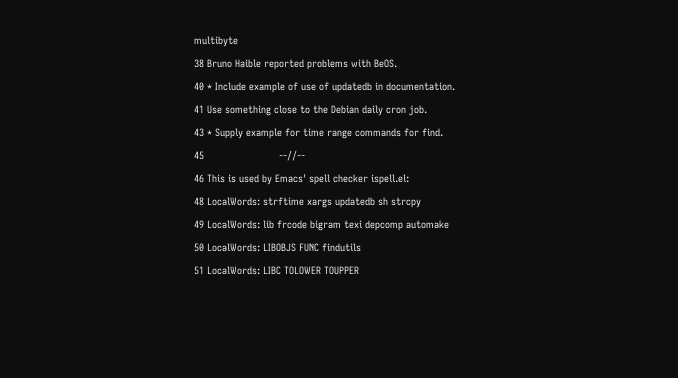multibyte
38 Bruno Haible reported problems with BeOS.
40 * Include example of use of updatedb in documentation.
41 Use something close to the Debian daily cron job.
43 * Supply example for time range commands for find.
45                         --//--
46 This is used by Emacs' spell checker ispell.el:
48 LocalWords: strftime xargs updatedb sh strcpy
49 LocalWords: lib frcode bigram texi depcomp automake
50 LocalWords: LIBOBJS FUNC findutils
51 LocalWords: LIBC TOLOWER TOUPPER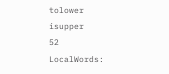tolower isupper
52 LocalWords: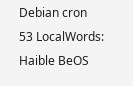Debian cron
53 LocalWords: Haible BeOS